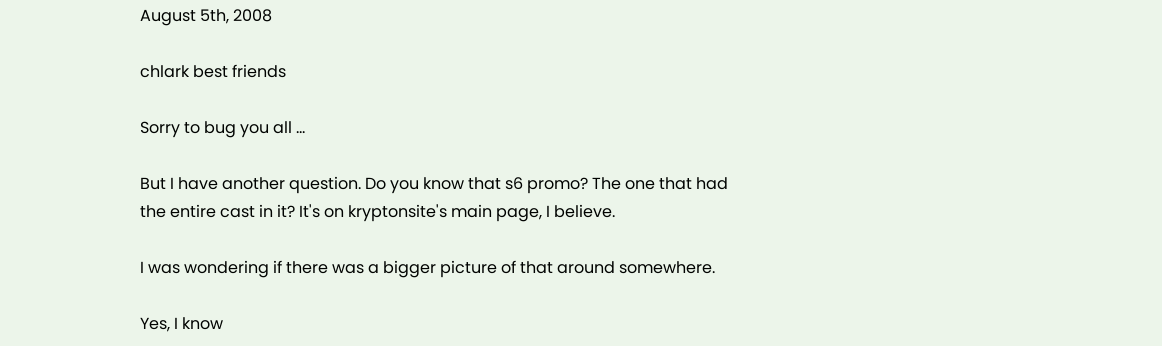August 5th, 2008

chlark best friends

Sorry to bug you all ...

But I have another question. Do you know that s6 promo? The one that had the entire cast in it? It's on kryptonsite's main page, I believe.

I was wondering if there was a bigger picture of that around somewhere.

Yes, I know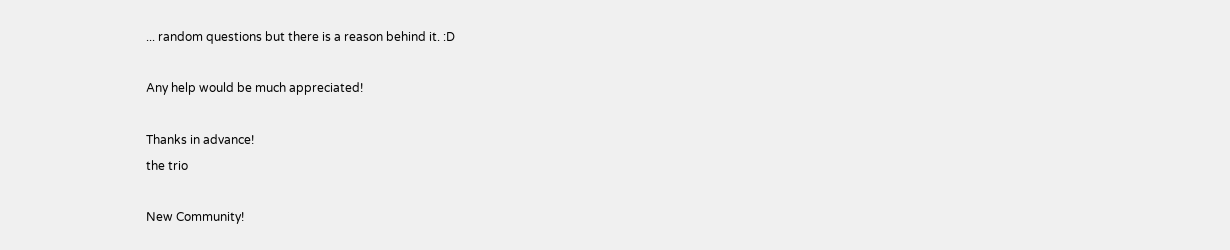... random questions but there is a reason behind it. :D

Any help would be much appreciated!

Thanks in advance!
the trio

New Community!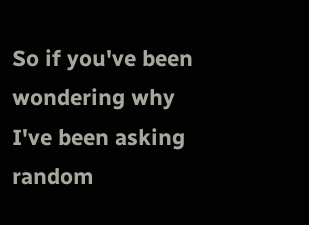So if you've been wondering why I've been asking random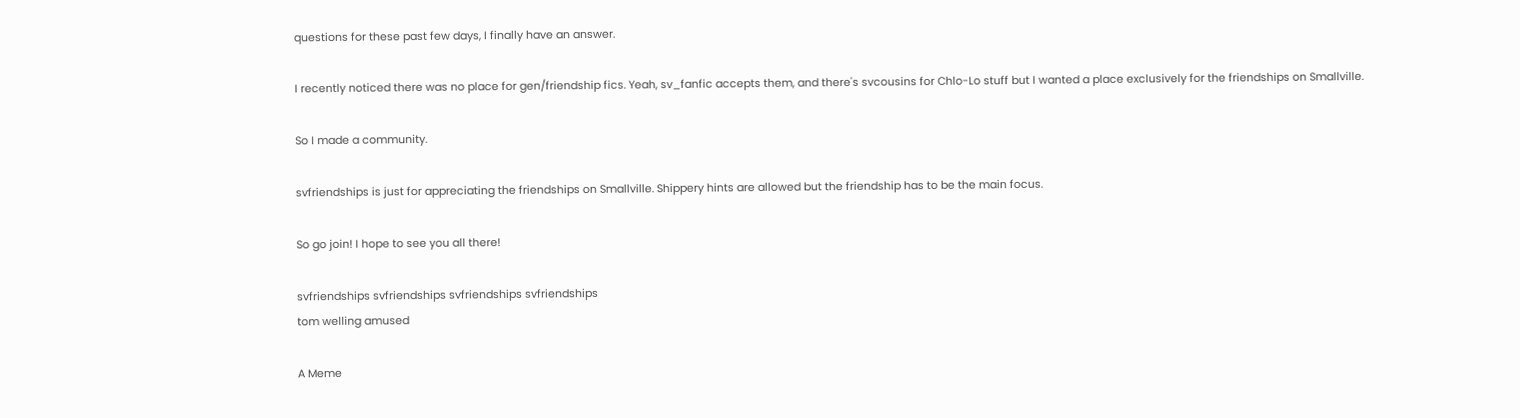questions for these past few days, I finally have an answer.

I recently noticed there was no place for gen/friendship fics. Yeah, sv_fanfic accepts them, and there's svcousins for Chlo-Lo stuff but I wanted a place exclusively for the friendships on Smallville.

So I made a community.

svfriendships is just for appreciating the friendships on Smallville. Shippery hints are allowed but the friendship has to be the main focus.

So go join! I hope to see you all there!

svfriendships svfriendships svfriendships svfriendships
tom welling amused

A Meme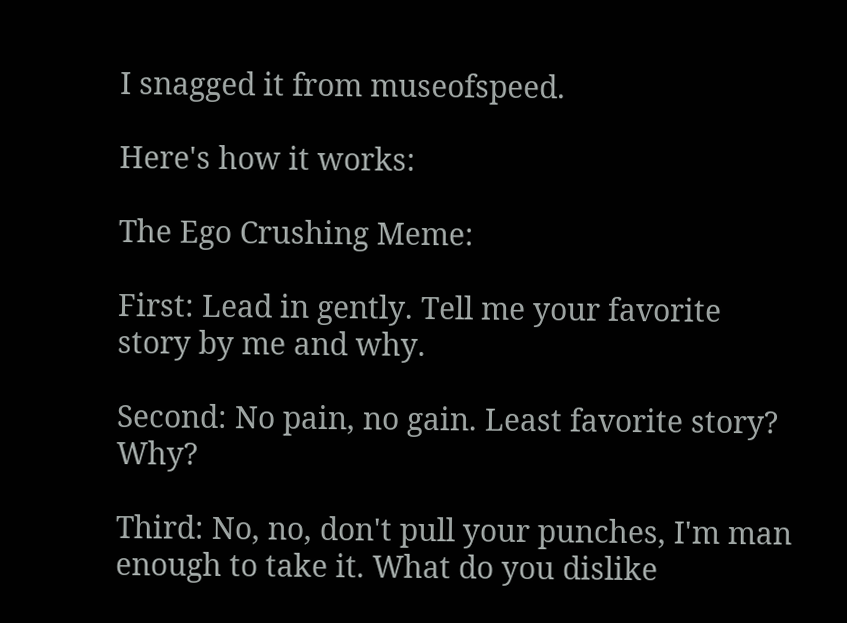I snagged it from museofspeed.

Here's how it works:

The Ego Crushing Meme:

First: Lead in gently. Tell me your favorite story by me and why.

Second: No pain, no gain. Least favorite story? Why?

Third: No, no, don't pull your punches, I'm man enough to take it. What do you dislike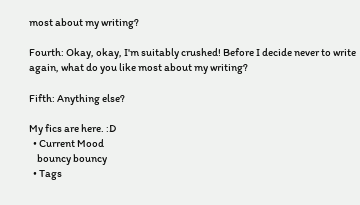most about my writing?

Fourth: Okay, okay, I'm suitably crushed! Before I decide never to write again, what do you like most about my writing?

Fifth: Anything else?

My fics are here. :D
  • Current Mood
    bouncy bouncy
  • Tags